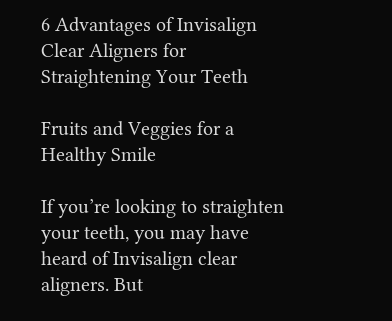6 Advantages of Invisalign Clear Aligners for Straightening Your Teeth

Fruits and Veggies for a Healthy Smile

If you’re looking to straighten your teeth, you may have heard of Invisalign clear aligners. But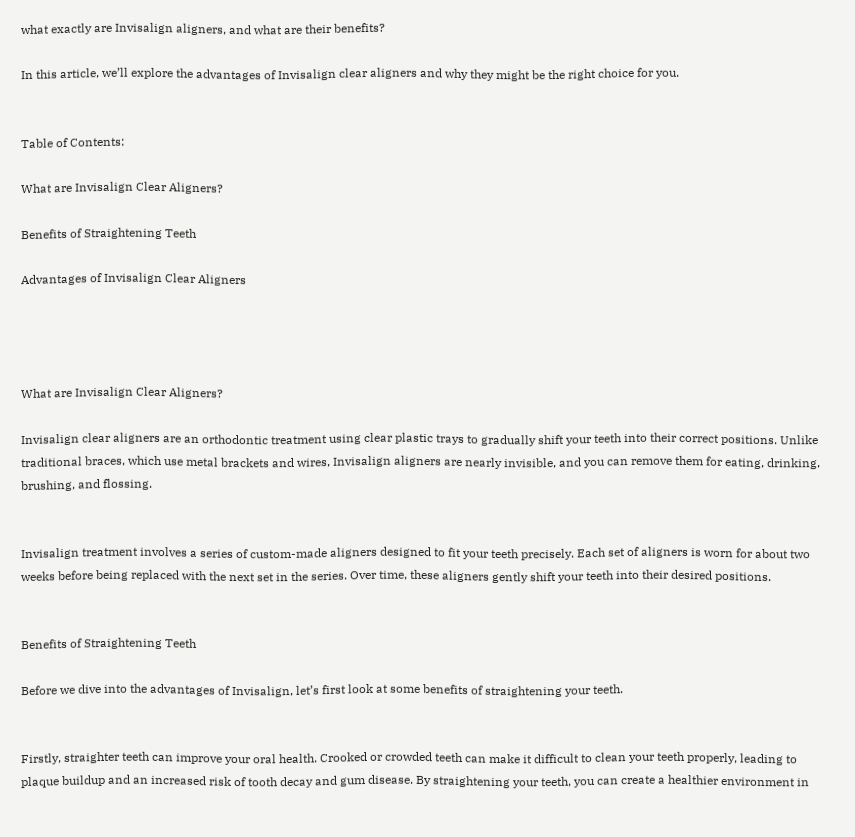what exactly are Invisalign aligners, and what are their benefits?

In this article, we’ll explore the advantages of Invisalign clear aligners and why they might be the right choice for you.


Table of Contents:

What are Invisalign Clear Aligners?

Benefits of Straightening Teeth

Advantages of Invisalign Clear Aligners




What are Invisalign Clear Aligners?

Invisalign clear aligners are an orthodontic treatment using clear plastic trays to gradually shift your teeth into their correct positions. Unlike traditional braces, which use metal brackets and wires, Invisalign aligners are nearly invisible, and you can remove them for eating, drinking, brushing, and flossing.


Invisalign treatment involves a series of custom-made aligners designed to fit your teeth precisely. Each set of aligners is worn for about two weeks before being replaced with the next set in the series. Over time, these aligners gently shift your teeth into their desired positions.


Benefits of Straightening Teeth

Before we dive into the advantages of Invisalign, let’s first look at some benefits of straightening your teeth.


Firstly, straighter teeth can improve your oral health. Crooked or crowded teeth can make it difficult to clean your teeth properly, leading to plaque buildup and an increased risk of tooth decay and gum disease. By straightening your teeth, you can create a healthier environment in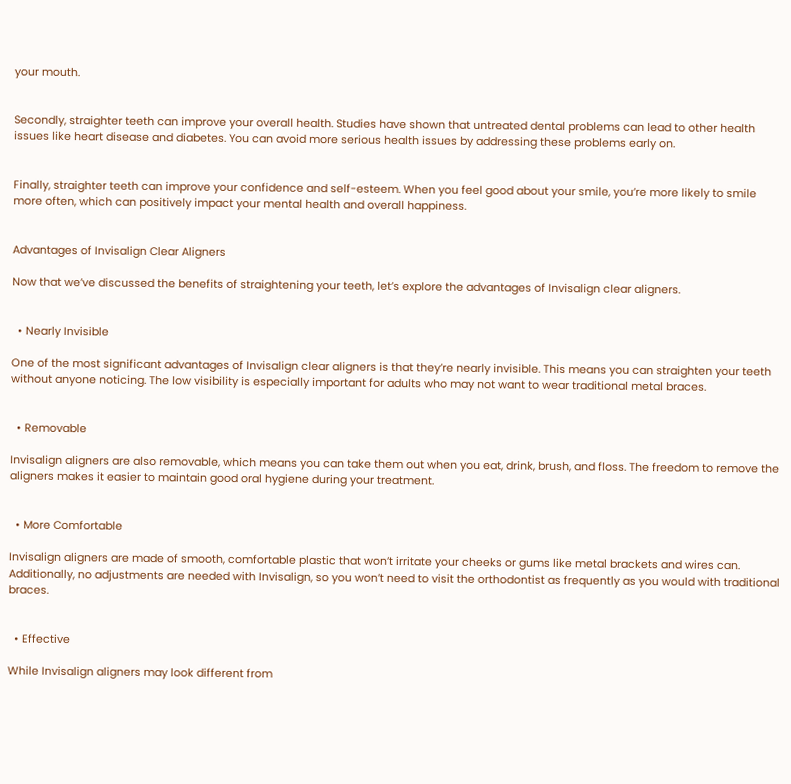your mouth.


Secondly, straighter teeth can improve your overall health. Studies have shown that untreated dental problems can lead to other health issues like heart disease and diabetes. You can avoid more serious health issues by addressing these problems early on.


Finally, straighter teeth can improve your confidence and self-esteem. When you feel good about your smile, you’re more likely to smile more often, which can positively impact your mental health and overall happiness.


Advantages of Invisalign Clear Aligners

Now that we’ve discussed the benefits of straightening your teeth, let’s explore the advantages of Invisalign clear aligners.


  • Nearly Invisible

One of the most significant advantages of Invisalign clear aligners is that they’re nearly invisible. This means you can straighten your teeth without anyone noticing. The low visibility is especially important for adults who may not want to wear traditional metal braces.


  • Removable

Invisalign aligners are also removable, which means you can take them out when you eat, drink, brush, and floss. The freedom to remove the aligners makes it easier to maintain good oral hygiene during your treatment.


  • More Comfortable

Invisalign aligners are made of smooth, comfortable plastic that won’t irritate your cheeks or gums like metal brackets and wires can. Additionally, no adjustments are needed with Invisalign, so you won’t need to visit the orthodontist as frequently as you would with traditional braces.


  • Effective

While Invisalign aligners may look different from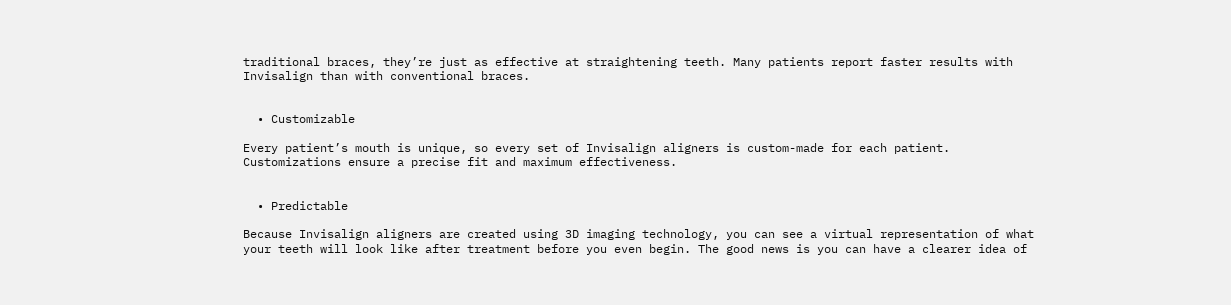traditional braces, they’re just as effective at straightening teeth. Many patients report faster results with Invisalign than with conventional braces.


  • Customizable

Every patient’s mouth is unique, so every set of Invisalign aligners is custom-made for each patient. Customizations ensure a precise fit and maximum effectiveness.


  • Predictable

Because Invisalign aligners are created using 3D imaging technology, you can see a virtual representation of what your teeth will look like after treatment before you even begin. The good news is you can have a clearer idea of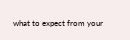what to expect from your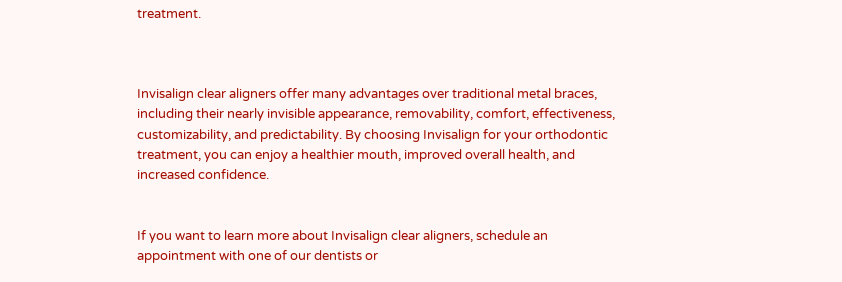treatment.



Invisalign clear aligners offer many advantages over traditional metal braces, including their nearly invisible appearance, removability, comfort, effectiveness, customizability, and predictability. By choosing Invisalign for your orthodontic treatment, you can enjoy a healthier mouth, improved overall health, and increased confidence.


If you want to learn more about Invisalign clear aligners, schedule an appointment with one of our dentists or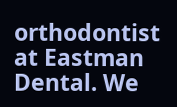orthodontist at Eastman Dental. We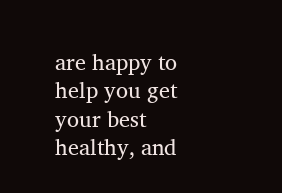are happy to help you get your best healthy, and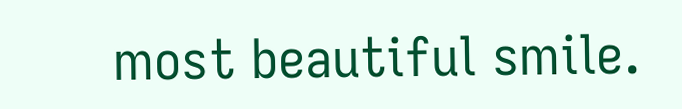most beautiful smile.